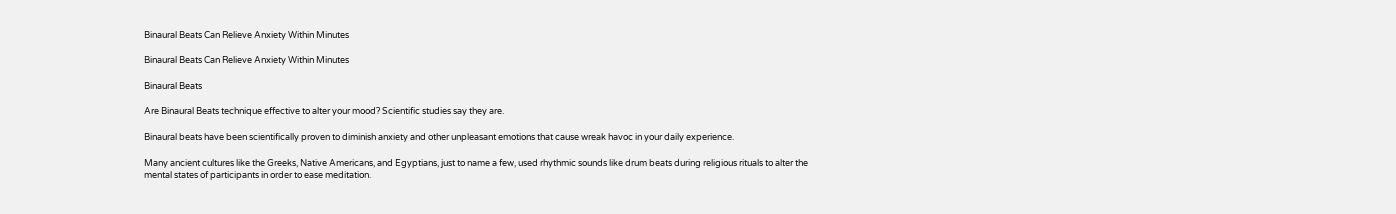Binaural Beats Can Relieve Anxiety Within Minutes

Binaural Beats Can Relieve Anxiety Within Minutes

Binaural Beats

Are Binaural Beats technique effective to alter your mood? Scientific studies say they are.

Binaural beats have been scientifically proven to diminish anxiety and other unpleasant emotions that cause wreak havoc in your daily experience.

Many ancient cultures like the Greeks, Native Americans, and Egyptians, just to name a few, used rhythmic sounds like drum beats during religious rituals to alter the mental states of participants in order to ease meditation.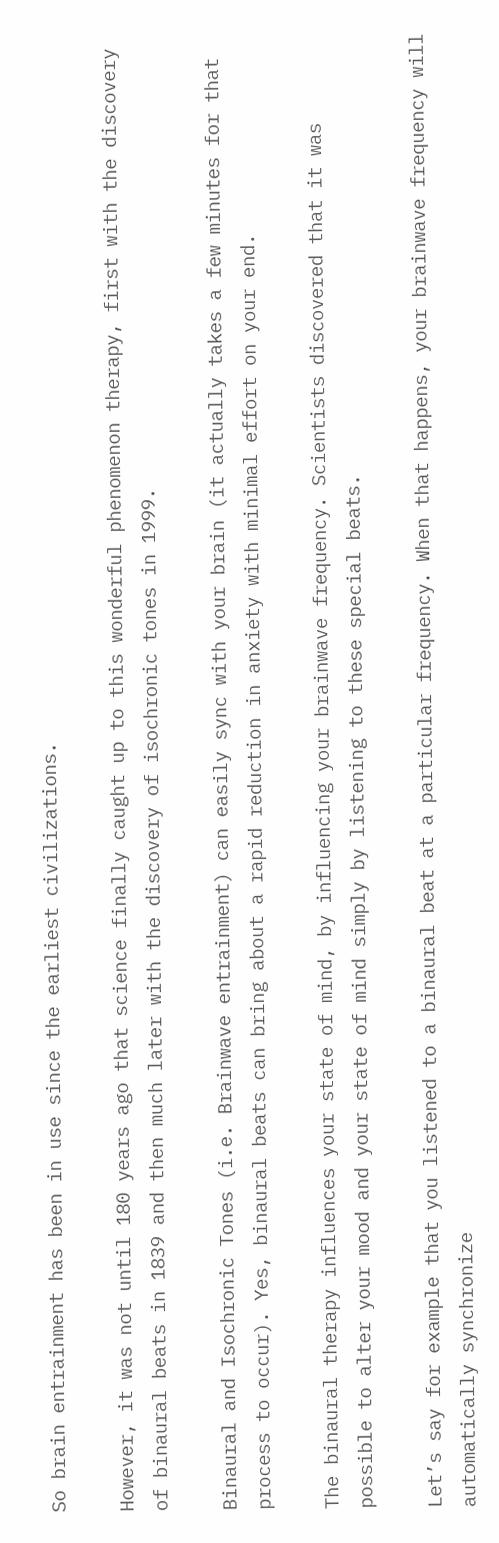So brain entrainment has been in use since the earliest civilizations.

However, it was not until 180 years ago that science finally caught up to this wonderful phenomenon therapy, first with the discovery of binaural beats in 1839 and then much later with the discovery of isochronic tones in 1999.

Binaural and Isochronic Tones (i.e. Brainwave entrainment) can easily sync with your brain (it actually takes a few minutes for that process to occur). Yes, binaural beats can bring about a rapid reduction in anxiety with minimal effort on your end.

The binaural therapy influences your state of mind, by influencing your brainwave frequency. Scientists discovered that it was possible to alter your mood and your state of mind simply by listening to these special beats.

Let’s say for example that you listened to a binaural beat at a particular frequency. When that happens, your brainwave frequency will automatically synchronize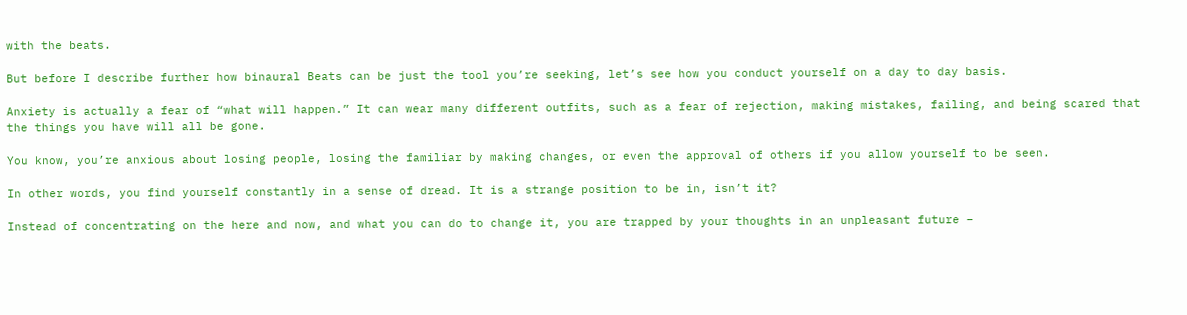with the beats.

But before I describe further how binaural Beats can be just the tool you’re seeking, let’s see how you conduct yourself on a day to day basis.

Anxiety is actually a fear of “what will happen.” It can wear many different outfits, such as a fear of rejection, making mistakes, failing, and being scared that the things you have will all be gone.

You know, you’re anxious about losing people, losing the familiar by making changes, or even the approval of others if you allow yourself to be seen.

In other words, you find yourself constantly in a sense of dread. It is a strange position to be in, isn’t it?

Instead of concentrating on the here and now, and what you can do to change it, you are trapped by your thoughts in an unpleasant future –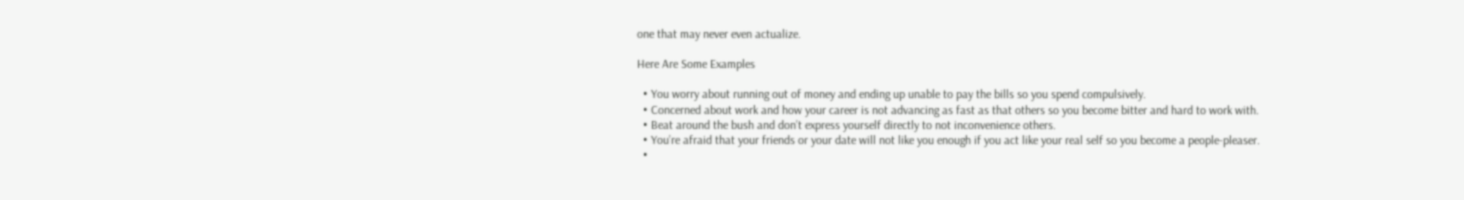one that may never even actualize.

Here Are Some Examples

  • You worry about running out of money and ending up unable to pay the bills so you spend compulsively.
  • Concerned about work and how your career is not advancing as fast as that others so you become bitter and hard to work with.
  • Beat around the bush and don’t express yourself directly to not inconvenience others.
  • You’re afraid that your friends or your date will not like you enough if you act like your real self so you become a people-pleaser.
  •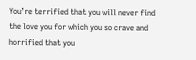You’re terrified that you will never find the love you for which you so crave and horrified that you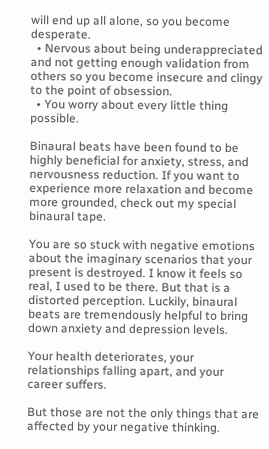will end up all alone, so you become desperate.
  • Nervous about being underappreciated and not getting enough validation from others so you become insecure and clingy to the point of obsession.
  • You worry about every little thing possible.

Binaural beats have been found to be highly beneficial for anxiety, stress, and nervousness reduction. If you want to experience more relaxation and become more grounded, check out my special binaural tape.

You are so stuck with negative emotions about the imaginary scenarios that your present is destroyed. I know it feels so real, I used to be there. But that is a distorted perception. Luckily, binaural beats are tremendously helpful to bring down anxiety and depression levels.

Your health deteriorates, your relationships falling apart, and your career suffers.

But those are not the only things that are affected by your negative thinking.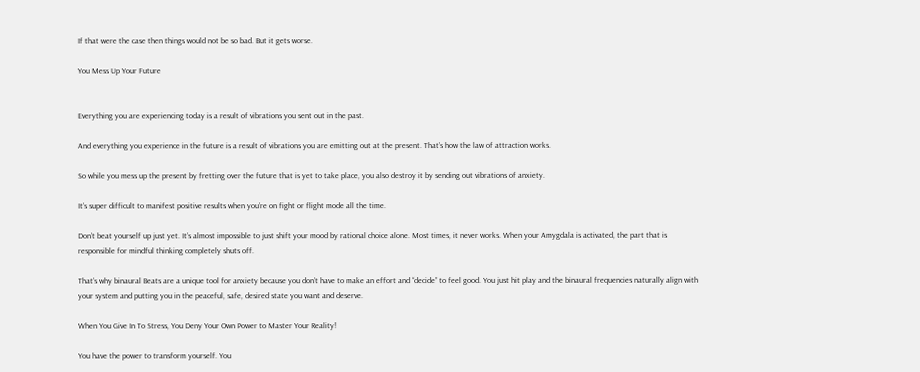If that were the case then things would not be so bad. But it gets worse.

You Mess Up Your Future


Everything you are experiencing today is a result of vibrations you sent out in the past.

And everything you experience in the future is a result of vibrations you are emitting out at the present. That’s how the law of attraction works.

So while you mess up the present by fretting over the future that is yet to take place, you also destroy it by sending out vibrations of anxiety.

It’s super difficult to manifest positive results when you’re on fight or flight mode all the time.

Don’t beat yourself up just yet. It’s almost impossible to just shift your mood by rational choice alone. Most times, it never works. When your Amygdala is activated, the part that is responsible for mindful thinking completely shuts off.

That’s why binaural Beats are a unique tool for anxiety because you don’t have to make an effort and “decide” to feel good. You just hit play and the binaural frequencies naturally align with your system and putting you in the peaceful, safe, desired state you want and deserve.

When You Give In To Stress, You Deny Your Own Power to Master Your Reality!

You have the power to transform yourself. You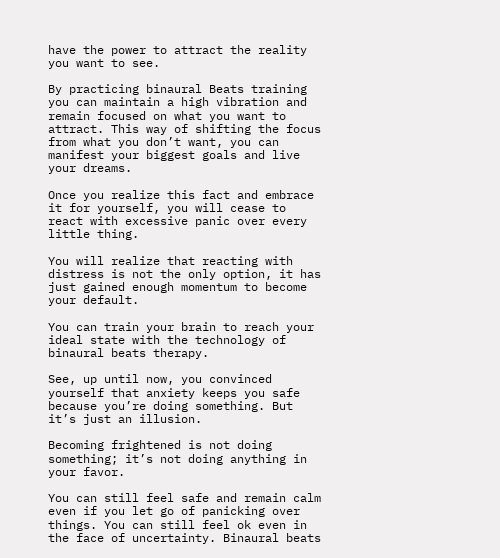have the power to attract the reality you want to see.

By practicing binaural Beats training you can maintain a high vibration and remain focused on what you want to attract. This way of shifting the focus from what you don’t want, you can manifest your biggest goals and live your dreams.

Once you realize this fact and embrace it for yourself, you will cease to react with excessive panic over every little thing.

You will realize that reacting with distress is not the only option, it has just gained enough momentum to become your default.

You can train your brain to reach your ideal state with the technology of binaural beats therapy.

See, up until now, you convinced yourself that anxiety keeps you safe because you’re doing something. But it’s just an illusion.

Becoming frightened is not doing something; it’s not doing anything in your favor.

You can still feel safe and remain calm even if you let go of panicking over things. You can still feel ok even in the face of uncertainty. Binaural beats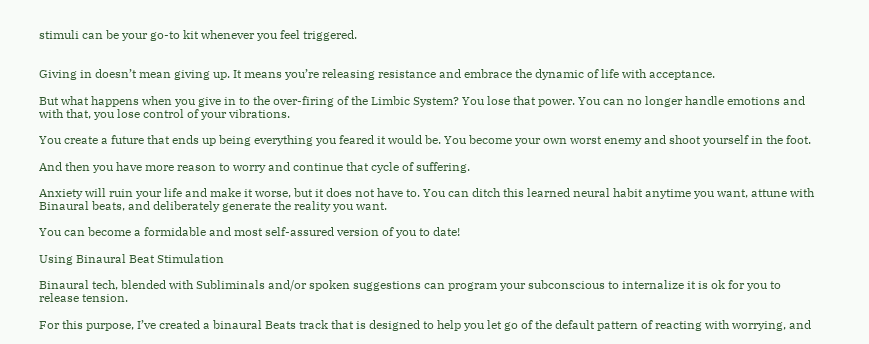stimuli can be your go-to kit whenever you feel triggered.


Giving in doesn’t mean giving up. It means you’re releasing resistance and embrace the dynamic of life with acceptance.

But what happens when you give in to the over-firing of the Limbic System? You lose that power. You can no longer handle emotions and with that, you lose control of your vibrations.

You create a future that ends up being everything you feared it would be. You become your own worst enemy and shoot yourself in the foot.

And then you have more reason to worry and continue that cycle of suffering.

Anxiety will ruin your life and make it worse, but it does not have to. You can ditch this learned neural habit anytime you want, attune with Binaural beats, and deliberately generate the reality you want.

You can become a formidable and most self-assured version of you to date!

Using Binaural Beat Stimulation

Binaural tech, blended with Subliminals and/or spoken suggestions can program your subconscious to internalize it is ok for you to release tension.

For this purpose, I’ve created a binaural Beats track that is designed to help you let go of the default pattern of reacting with worrying, and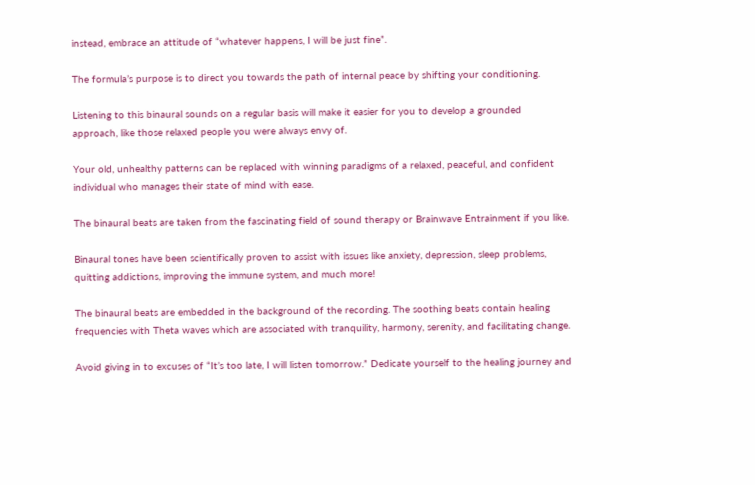instead, embrace an attitude of “whatever happens, I will be just fine”.

The formula’s purpose is to direct you towards the path of internal peace by shifting your conditioning.

Listening to this binaural sounds on a regular basis will make it easier for you to develop a grounded approach, like those relaxed people you were always envy of.

Your old, unhealthy patterns can be replaced with winning paradigms of a relaxed, peaceful, and confident individual who manages their state of mind with ease.

The binaural beats are taken from the fascinating field of sound therapy or Brainwave Entrainment if you like.

Binaural tones have been scientifically proven to assist with issues like anxiety, depression, sleep problems, quitting addictions, improving the immune system, and much more!

The binaural beats are embedded in the background of the recording. The soothing beats contain healing frequencies with Theta waves which are associated with tranquility, harmony, serenity, and facilitating change.

Avoid giving in to excuses of “It’s too late, I will listen tomorrow.” Dedicate yourself to the healing journey and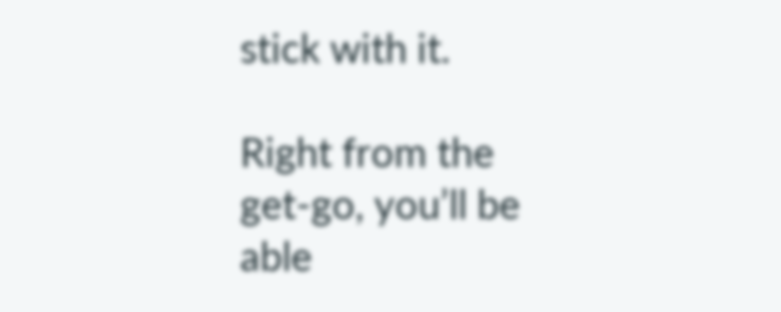stick with it.

Right from the get-go, you’ll be able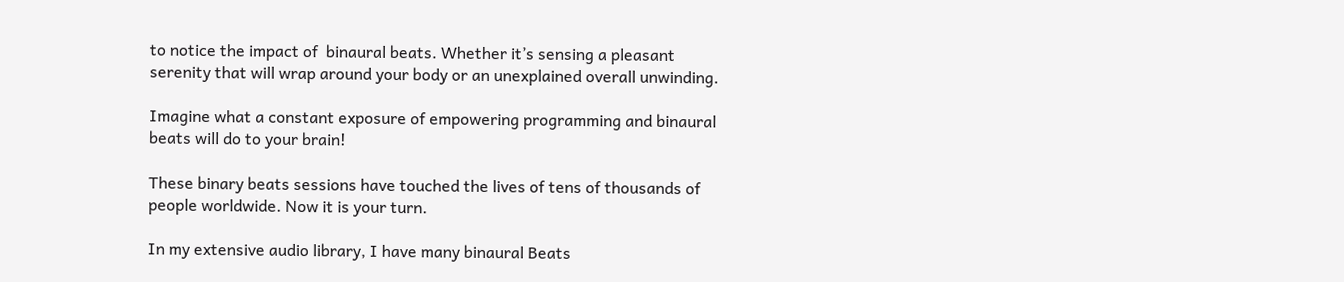to notice the impact of  binaural beats. Whether it’s sensing a pleasant serenity that will wrap around your body or an unexplained overall unwinding.

Imagine what a constant exposure of empowering programming and binaural beats will do to your brain!

These binary beats sessions have touched the lives of tens of thousands of people worldwide. Now it is your turn.

In my extensive audio library, I have many binaural Beats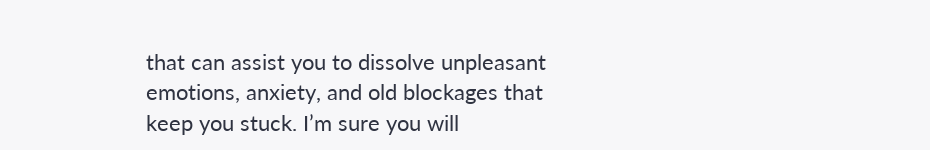that can assist you to dissolve unpleasant emotions, anxiety, and old blockages that keep you stuck. I’m sure you will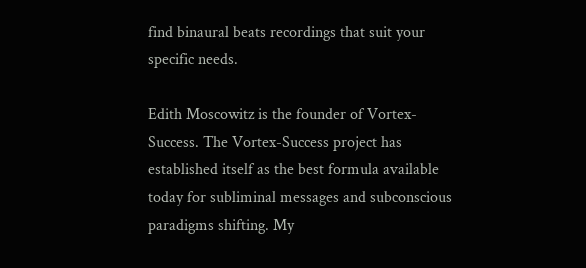find binaural beats recordings that suit your specific needs.

Edith Moscowitz is the founder of Vortex-Success. The Vortex-Success project has established itself as the best formula available today for subliminal messages and subconscious paradigms shifting. My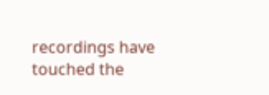recordings have touched the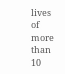lives of more than 10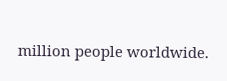million people worldwide.